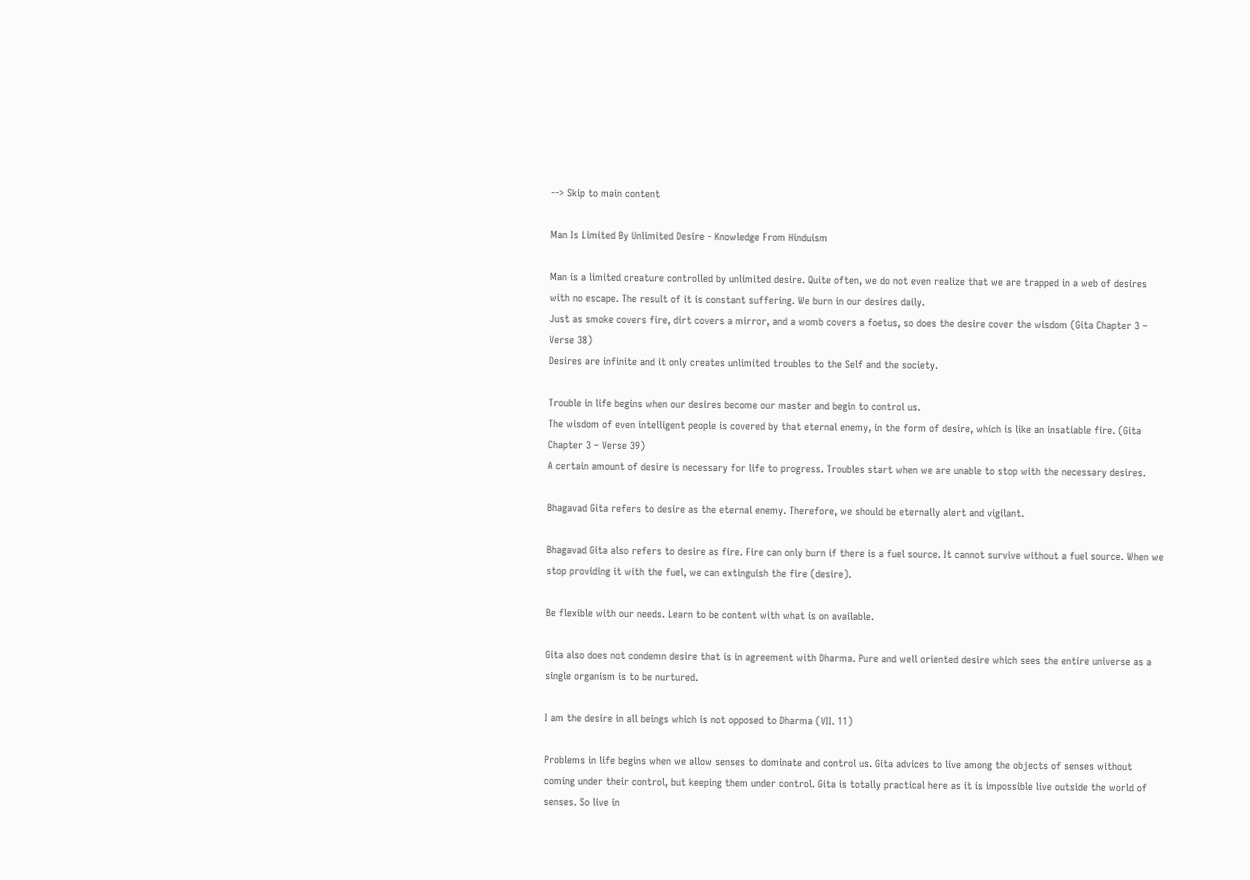--> Skip to main content

Man Is Limited By Unlimited Desire - Knowledge From Hinduism

Man is a limited creature controlled by unlimited desire. Quite often, we do not even realize that we are trapped in a web of desires with no escape. The result of it is constant suffering. We burn in our desires daily.
Just as smoke covers fire, dirt covers a mirror, and a womb covers a foetus, so does the desire cover the wisdom (Gita Chapter 3 – Verse 38)
Desires are infinite and it only creates unlimited troubles to the Self and the society.

Trouble in life begins when our desires become our master and begin to control us.
The wisdom of even intelligent people is covered by that eternal enemy, in the form of desire, which is like an insatiable fire. (Gita Chapter 3 – Verse 39)
A certain amount of desire is necessary for life to progress. Troubles start when we are unable to stop with the necessary desires.

Bhagavad Gita refers to desire as the eternal enemy. Therefore, we should be eternally alert and vigilant.

Bhagavad Gita also refers to desire as fire. Fire can only burn if there is a fuel source. It cannot survive without a fuel source. When we stop providing it with the fuel, we can extinguish the fire (desire).

Be flexible with our needs. Learn to be content with what is on available.

Gita also does not condemn desire that is in agreement with Dharma. Pure and well oriented desire which sees the entire universe as a single organism is to be nurtured.

I am the desire in all beings which is not opposed to Dharma (VII. 11)

Problems in life begins when we allow senses to dominate and control us. Gita advices to live among the objects of senses without coming under their control, but keeping them under control. Gita is totally practical here as it is impossible live outside the world of senses. So live in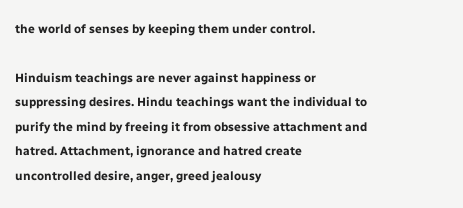the world of senses by keeping them under control.

Hinduism teachings are never against happiness or suppressing desires. Hindu teachings want the individual to purify the mind by freeing it from obsessive attachment and hatred. Attachment, ignorance and hatred create uncontrolled desire, anger, greed jealousy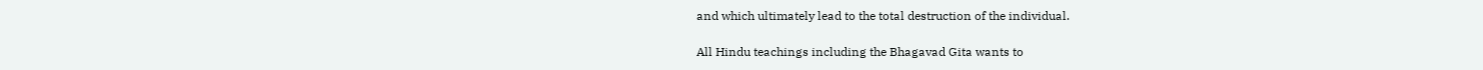and which ultimately lead to the total destruction of the individual.

All Hindu teachings including the Bhagavad Gita wants to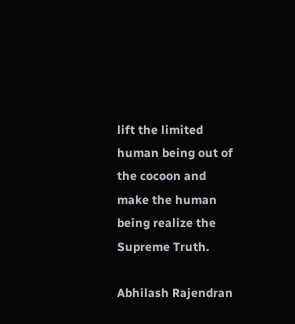lift the limited human being out of the cocoon and make the human being realize the Supreme Truth.

Abhilash Rajendran